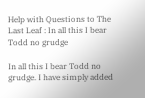Help with Questions to The Last Leaf : In all this I bear Todd no grudge

In all this I bear Todd no grudge. I have simply added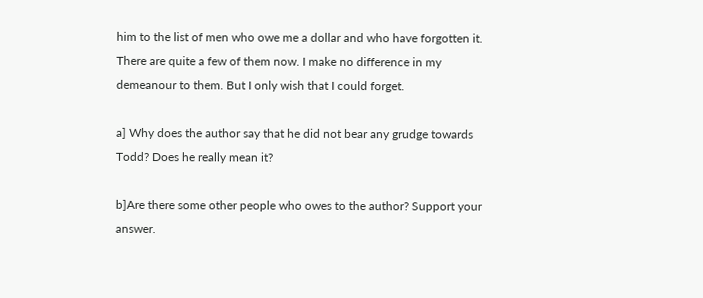him to the list of men who owe me a dollar and who have forgotten it. There are quite a few of them now. I make no difference in my demeanour to them. But I only wish that I could forget.

a] Why does the author say that he did not bear any grudge towards Todd? Does he really mean it?

b]Are there some other people who owes to the author? Support your answer.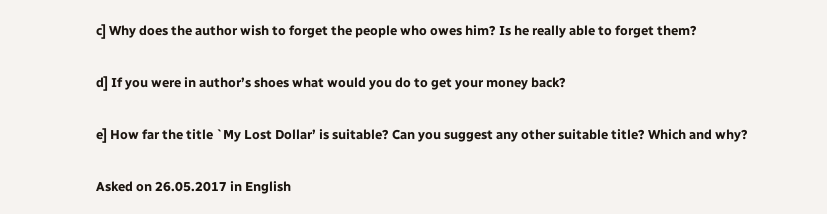c] Why does the author wish to forget the people who owes him? Is he really able to forget them?

d] If you were in author’s shoes what would you do to get your money back?

e] How far the title `My Lost Dollar’ is suitable? Can you suggest any other suitable title? Which and why?

Asked on 26.05.2017 in English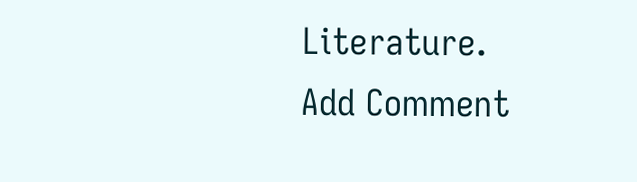Literature.
Add Comment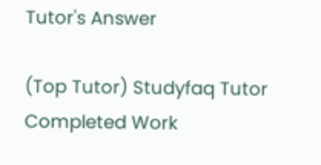Tutor's Answer

(Top Tutor) Studyfaq Tutor
Completed Work